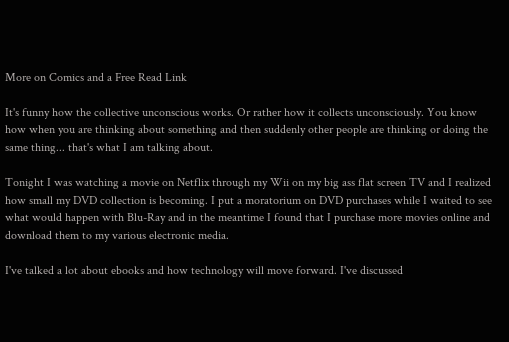More on Comics and a Free Read Link

It's funny how the collective unconscious works. Or rather how it collects unconsciously. You know how when you are thinking about something and then suddenly other people are thinking or doing the same thing... that's what I am talking about.

Tonight I was watching a movie on Netflix through my Wii on my big ass flat screen TV and I realized how small my DVD collection is becoming. I put a moratorium on DVD purchases while I waited to see what would happen with Blu-Ray and in the meantime I found that I purchase more movies online and download them to my various electronic media.

I've talked a lot about ebooks and how technology will move forward. I've discussed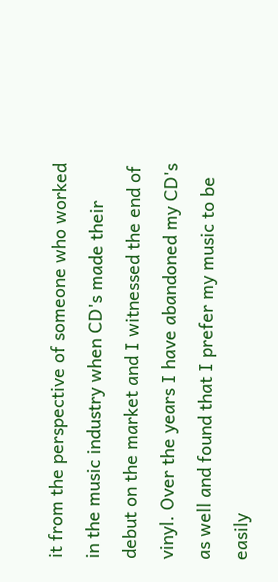it from the perspective of someone who worked in the music industry when CD's made their debut on the market and I witnessed the end of vinyl. Over the years I have abandoned my CD's as well and found that I prefer my music to be easily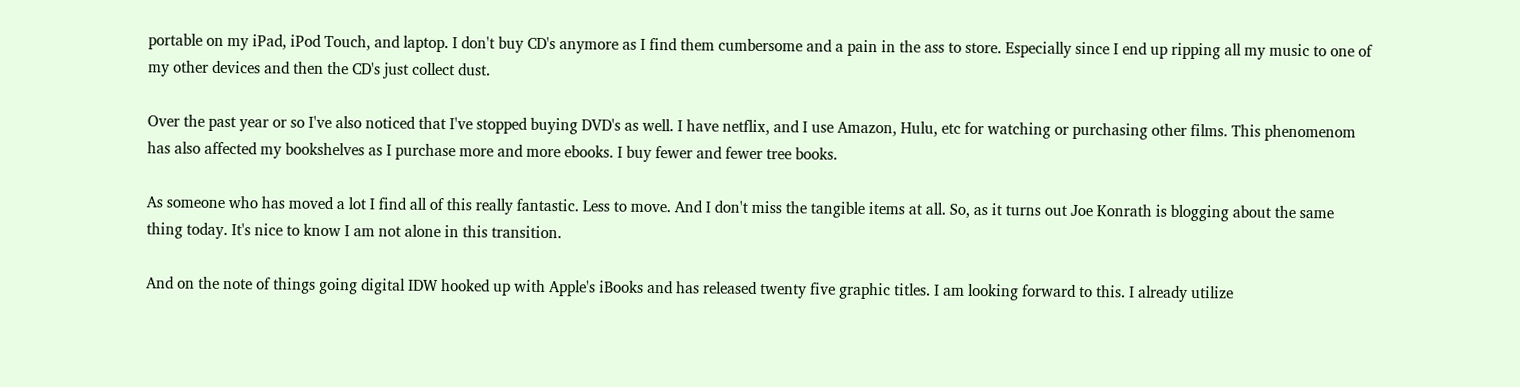portable on my iPad, iPod Touch, and laptop. I don't buy CD's anymore as I find them cumbersome and a pain in the ass to store. Especially since I end up ripping all my music to one of my other devices and then the CD's just collect dust.

Over the past year or so I've also noticed that I've stopped buying DVD's as well. I have netflix, and I use Amazon, Hulu, etc for watching or purchasing other films. This phenomenom has also affected my bookshelves as I purchase more and more ebooks. I buy fewer and fewer tree books.

As someone who has moved a lot I find all of this really fantastic. Less to move. And I don't miss the tangible items at all. So, as it turns out Joe Konrath is blogging about the same thing today. It's nice to know I am not alone in this transition.

And on the note of things going digital IDW hooked up with Apple's iBooks and has released twenty five graphic titles. I am looking forward to this. I already utilize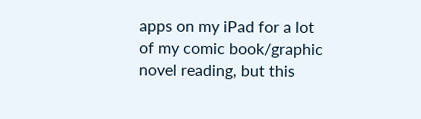apps on my iPad for a lot of my comic book/graphic novel reading, but this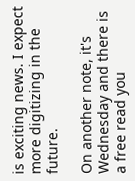is exciting news. I expect more digitizing in the future.

On another note, it's Wednesday and there is a free read you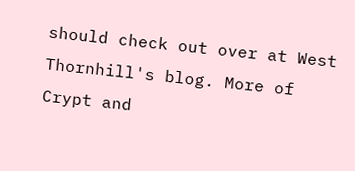should check out over at West Thornhill's blog. More of Crypt and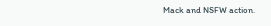Mack and NSFW action.